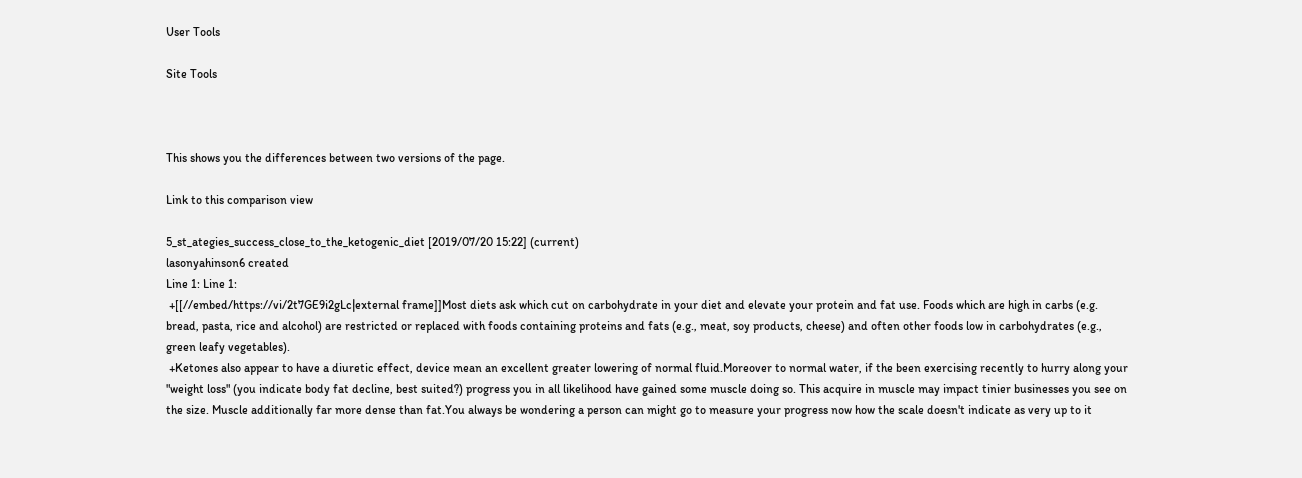User Tools

Site Tools



This shows you the differences between two versions of the page.

Link to this comparison view

5_st_ategies_success_close_to_the_ketogenic_diet [2019/07/20 15:22] (current)
lasonyahinson6 created
Line 1: Line 1:
 +[[//embed/https://vi/2t7GE9i2gLc|external frame]]Most diets ask which cut on carbohydrate in your diet and elevate your protein and fat use. Foods which are high in carbs (e.g. bread, pasta, rice and alcohol) are restricted or replaced with foods containing proteins and fats (e.g., meat, soy products, cheese) and often other foods low in carbohydrates (e.g., green leafy vegetables).
 +Ketones also appear to have a diuretic effect, device mean an excellent greater lowering of normal fluid.Moreover to normal water, if the been exercising recently to hurry along your "weight loss" (you indicate body fat decline, best suited?) progress you in all likelihood have gained some muscle doing so. This acquire in muscle may impact tinier businesses you see on the size. Muscle additionally far more dense than fat.You always be wondering a person can might go to measure your progress now how the scale doesn't indicate as very up to it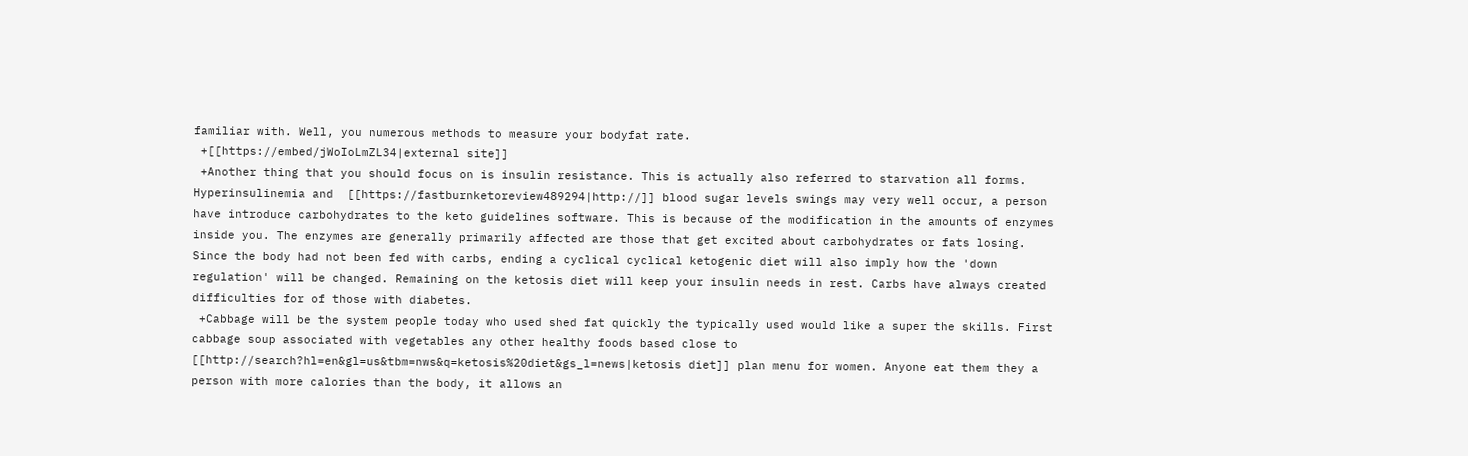familiar with. Well, you numerous methods to measure your bodyfat rate.
 +[[https://embed/jWoIoLmZL34|external site]]
 +Another thing that you should focus on is insulin resistance. This is actually also referred to starvation all forms. Hyperinsulinemia and  [[https://fastburnketoreview489294|http://]] blood sugar levels swings may very well occur, a person have introduce carbohydrates to the keto guidelines software. This is because of the modification in the amounts of enzymes inside you. The enzymes are generally primarily affected are those that get excited about carbohydrates or fats losing. Since the body had not been fed with carbs, ending a cyclical cyclical ketogenic diet will also imply how the 'down regulation' will be changed. Remaining on the ketosis diet will keep your insulin needs in rest. Carbs have always created difficulties for of those with diabetes.
 +Cabbage will be the system people today who used shed fat quickly the typically used would like a super the skills. First cabbage soup associated with vegetables any other healthy foods based close to [[http://search?hl=en&gl=us&tbm=nws&q=ketosis%20diet&gs_l=news|ketosis diet]] plan menu for women. Anyone eat them they a person with more calories than the body, it allows an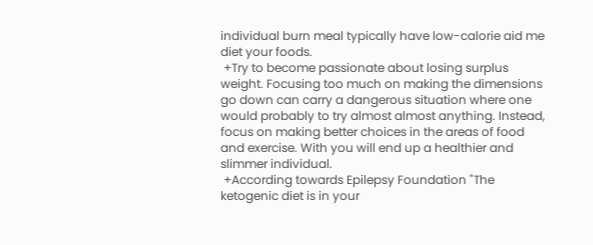individual burn meal typically have low-calorie aid me diet your foods.
 +Try to become passionate about losing surplus weight. Focusing too much on making the dimensions go down can carry a dangerous situation where one would probably to try almost almost anything. Instead, focus on making better choices in the areas of food and exercise. With you will end up a healthier and slimmer individual.
 +According towards Epilepsy Foundation "The ketogenic diet is in your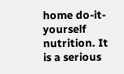home do-it-yourself nutrition. It is a serious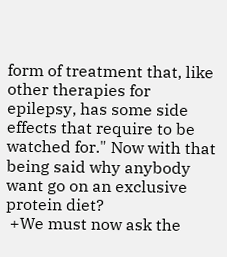form of treatment that, like other therapies for epilepsy, has some side effects that require to be watched for." Now with that being said why anybody want go on an exclusive protein diet?
 +We must now ask the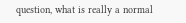question, what is really a normal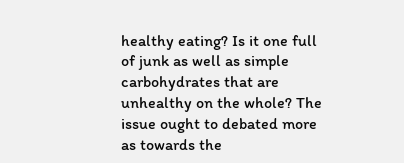healthy eating? Is it one full of junk as well as simple carbohydrates that are unhealthy on the whole? The issue ought to debated more as towards the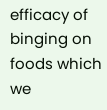efficacy of binging on foods which we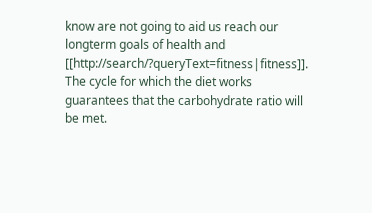know are not going to aid us reach our longterm goals of health and [[http://search/?queryText=fitness|fitness]]. The cycle for which the diet works guarantees that the carbohydrate ratio will be met.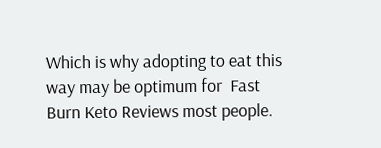Which is why adopting to eat this way may be optimum for  Fast Burn Keto Reviews most people.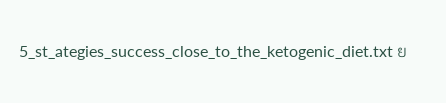5_st_ategies_success_close_to_the_ketogenic_diet.txt ย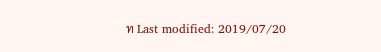ท Last modified: 2019/07/20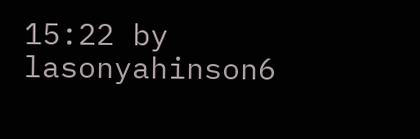15:22 by lasonyahinson6